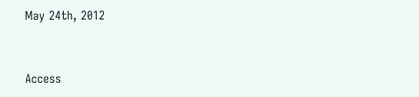May 24th, 2012


Access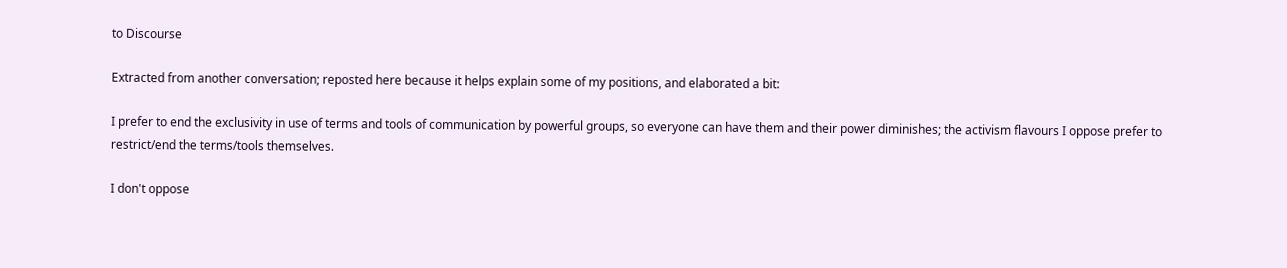to Discourse

Extracted from another conversation; reposted here because it helps explain some of my positions, and elaborated a bit:

I prefer to end the exclusivity in use of terms and tools of communication by powerful groups, so everyone can have them and their power diminishes; the activism flavours I oppose prefer to restrict/end the terms/tools themselves.

I don't oppose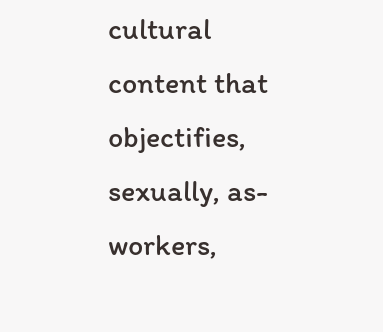cultural content that objectifies, sexually, as-workers,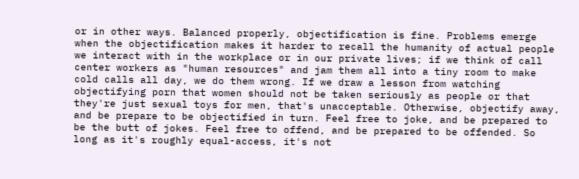or in other ways. Balanced properly, objectification is fine. Problems emerge when the objectification makes it harder to recall the humanity of actual people we interact with in the workplace or in our private lives; if we think of call center workers as "human resources" and jam them all into a tiny room to make cold calls all day, we do them wrong. If we draw a lesson from watching objectifying porn that women should not be taken seriously as people or that they're just sexual toys for men, that's unacceptable. Otherwise, objectify away, and be prepare to be objectified in turn. Feel free to joke, and be prepared to be the butt of jokes. Feel free to offend, and be prepared to be offended. So long as it's roughly equal-access, it's not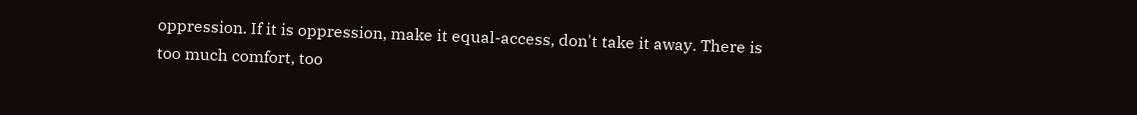oppression. If it is oppression, make it equal-access, don't take it away. There is too much comfort, too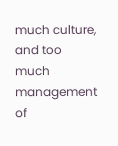much culture, and too much management of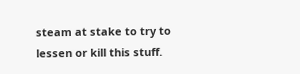steam at stake to try to lessen or kill this stuff.